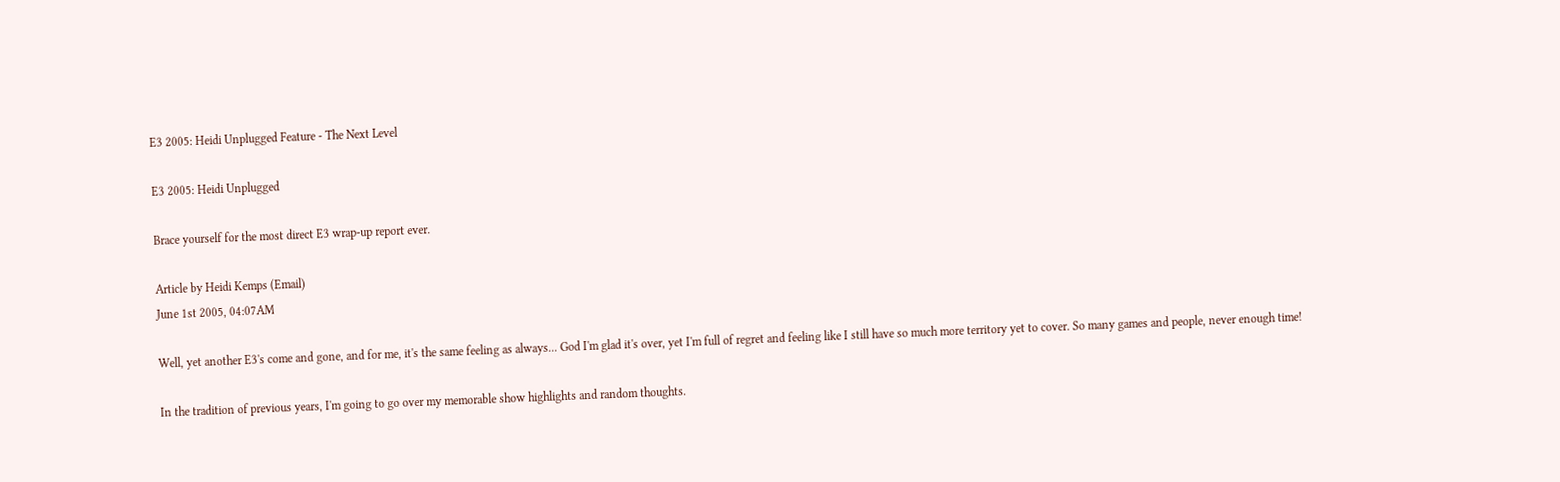E3 2005: Heidi Unplugged Feature - The Next Level

E3 2005: Heidi Unplugged

Brace yourself for the most direct E3 wrap-up report ever.

Article by Heidi Kemps (Email)
June 1st 2005, 04:07AM

Well, yet another E3's come and gone, and for me, it's the same feeling as always... God I'm glad it's over, yet I'm full of regret and feeling like I still have so much more territory yet to cover. So many games and people, never enough time!

In the tradition of previous years, I'm going to go over my memorable show highlights and random thoughts.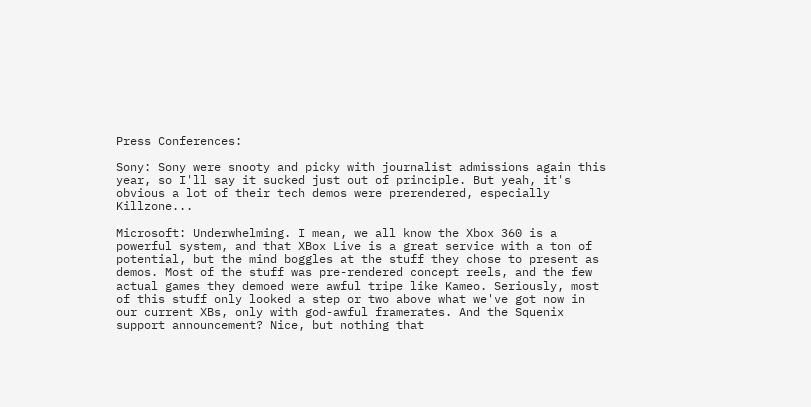Press Conferences:

Sony: Sony were snooty and picky with journalist admissions again this year, so I'll say it sucked just out of principle. But yeah, it's obvious a lot of their tech demos were prerendered, especially Killzone...

Microsoft: Underwhelming. I mean, we all know the Xbox 360 is a powerful system, and that XBox Live is a great service with a ton of potential, but the mind boggles at the stuff they chose to present as demos. Most of the stuff was pre-rendered concept reels, and the few actual games they demoed were awful tripe like Kameo. Seriously, most of this stuff only looked a step or two above what we've got now in our current XBs, only with god-awful framerates. And the Squenix support announcement? Nice, but nothing that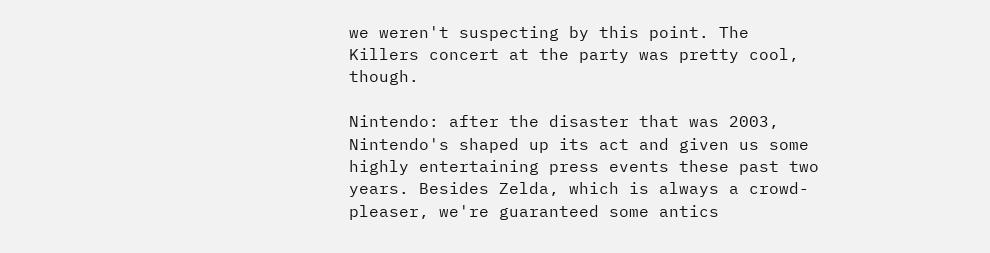we weren't suspecting by this point. The Killers concert at the party was pretty cool, though.

Nintendo: after the disaster that was 2003, Nintendo's shaped up its act and given us some highly entertaining press events these past two years. Besides Zelda, which is always a crowd-pleaser, we're guaranteed some antics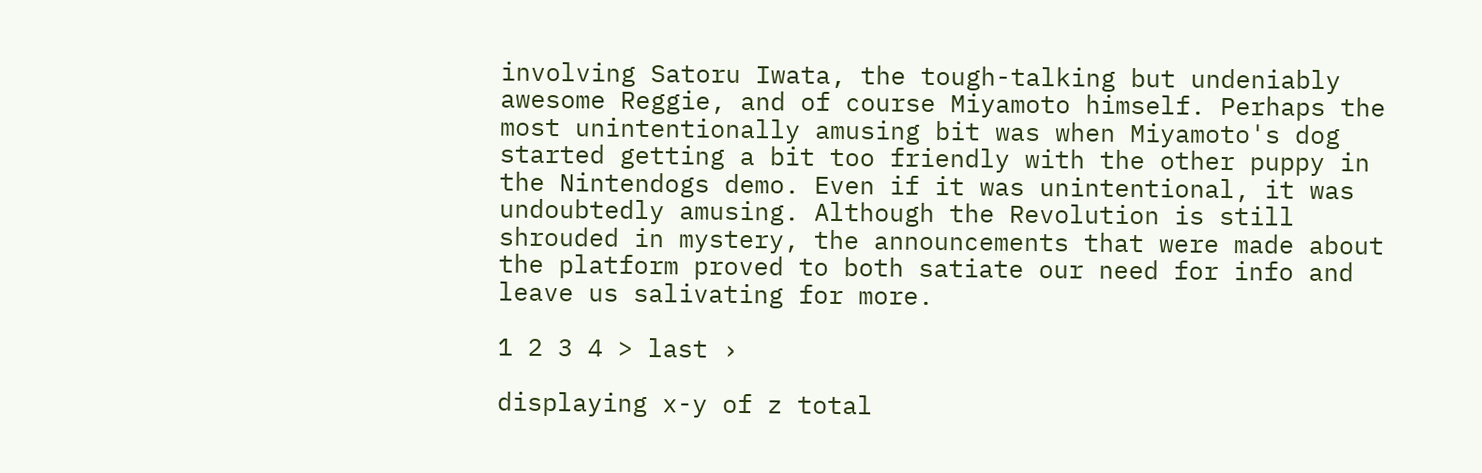involving Satoru Iwata, the tough-talking but undeniably awesome Reggie, and of course Miyamoto himself. Perhaps the most unintentionally amusing bit was when Miyamoto's dog started getting a bit too friendly with the other puppy in the Nintendogs demo. Even if it was unintentional, it was undoubtedly amusing. Although the Revolution is still shrouded in mystery, the announcements that were made about the platform proved to both satiate our need for info and leave us salivating for more.

1 2 3 4 > last ›

displaying x-y of z total